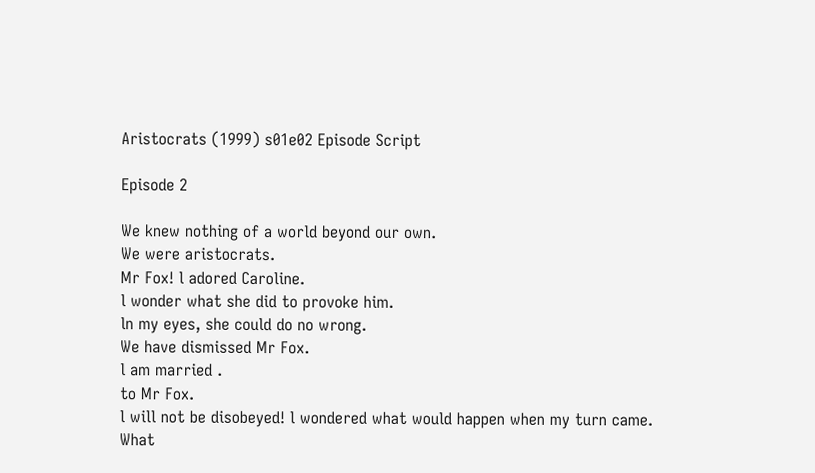Aristocrats (1999) s01e02 Episode Script

Episode 2

We knew nothing of a world beyond our own.
We were aristocrats.
Mr Fox! l adored Caroline.
l wonder what she did to provoke him.
ln my eyes, she could do no wrong.
We have dismissed Mr Fox.
l am married .
to Mr Fox.
l will not be disobeyed! l wondered what would happen when my turn came.
What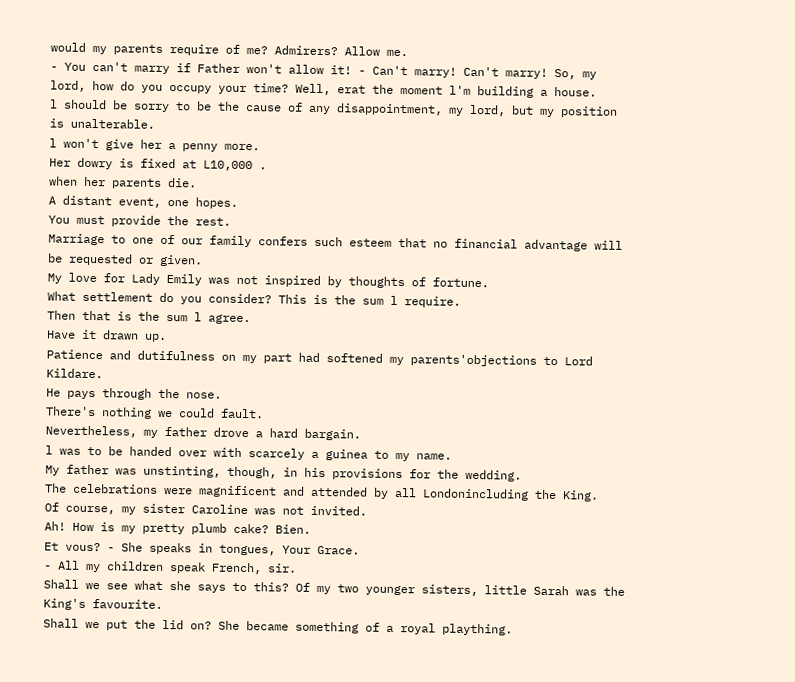would my parents require of me? Admirers? Allow me.
- You can't marry if Father won't allow it! - Can't marry! Can't marry! So, my lord, how do you occupy your time? Well, erat the moment l'm building a house.
l should be sorry to be the cause of any disappointment, my lord, but my position is unalterable.
l won't give her a penny more.
Her dowry is fixed at L10,000 .
when her parents die.
A distant event, one hopes.
You must provide the rest.
Marriage to one of our family confers such esteem that no financial advantage will be requested or given.
My love for Lady Emily was not inspired by thoughts of fortune.
What settlement do you consider? This is the sum l require.
Then that is the sum l agree.
Have it drawn up.
Patience and dutifulness on my part had softened my parents'objections to Lord Kildare.
He pays through the nose.
There's nothing we could fault.
Nevertheless, my father drove a hard bargain.
l was to be handed over with scarcely a guinea to my name.
My father was unstinting, though, in his provisions for the wedding.
The celebrations were magnificent and attended by all Londonincluding the King.
Of course, my sister Caroline was not invited.
Ah! How is my pretty plumb cake? Bien.
Et vous? - She speaks in tongues, Your Grace.
- All my children speak French, sir.
Shall we see what she says to this? Of my two younger sisters, little Sarah was the King's favourite.
Shall we put the lid on? She became something of a royal plaything.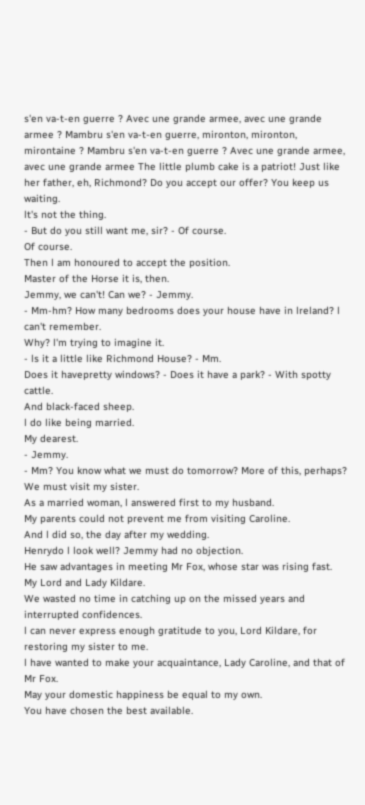s'en va-t-en guerre ? Avec une grande armee, avec une grande armee ? Mambru s'en va-t-en guerre, mironton, mironton, mirontaine ? Mambru s'en va-t-en guerre ? Avec une grande armee, avec une grande armee The little plumb cake is a patriot! Just like her father, eh, Richmond? Do you accept our offer? You keep us waiting.
lt's not the thing.
- But do you still want me, sir? - Of course.
Of course.
Then l am honoured to accept the position.
Master of the Horse it is, then.
Jemmy, we can't! Can we? - Jemmy.
- Mm-hm? How many bedrooms does your house have in lreland? l can't remember.
Why? l'm trying to imagine it.
- ls it a little like Richmond House? - Mm.
Does it havepretty windows? - Does it have a park? - With spotty cattle.
And black-faced sheep.
l do like being married.
My dearest.
- Jemmy.
- Mm? You know what we must do tomorrow? More of this, perhaps? We must visit my sister.
As a married woman, l answered first to my husband.
My parents could not prevent me from visiting Caroline.
And l did so, the day after my wedding.
Henrydo l look well? Jemmy had no objection.
He saw advantages in meeting Mr Fox, whose star was rising fast.
My Lord and Lady Kildare.
We wasted no time in catching up on the missed years and interrupted confidences.
l can never express enough gratitude to you, Lord Kildare, for restoring my sister to me.
l have wanted to make your acquaintance, Lady Caroline, and that of Mr Fox.
May your domestic happiness be equal to my own.
You have chosen the best available.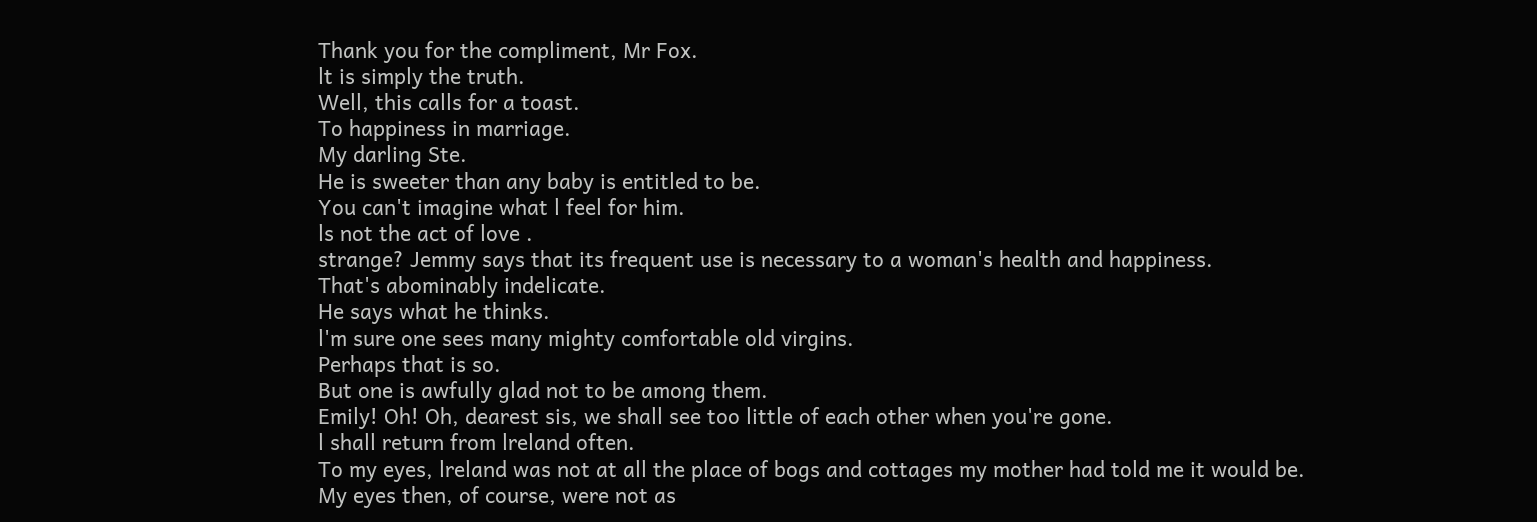Thank you for the compliment, Mr Fox.
lt is simply the truth.
Well, this calls for a toast.
To happiness in marriage.
My darling Ste.
He is sweeter than any baby is entitled to be.
You can't imagine what l feel for him.
ls not the act of love .
strange? Jemmy says that its frequent use is necessary to a woman's health and happiness.
That's abominably indelicate.
He says what he thinks.
l'm sure one sees many mighty comfortable old virgins.
Perhaps that is so.
But one is awfully glad not to be among them.
Emily! Oh! Oh, dearest sis, we shall see too little of each other when you're gone.
l shall return from lreland often.
To my eyes, lreland was not at all the place of bogs and cottages my mother had told me it would be.
My eyes then, of course, were not as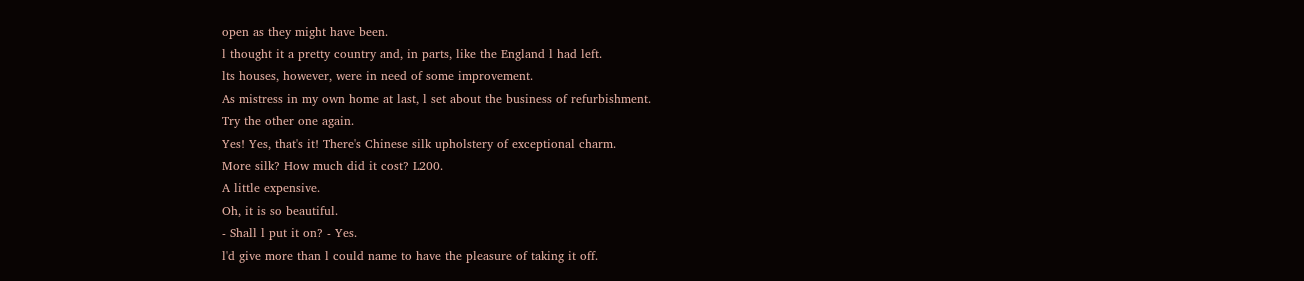open as they might have been.
l thought it a pretty country and, in parts, like the England l had left.
lts houses, however, were in need of some improvement.
As mistress in my own home at last, l set about the business of refurbishment.
Try the other one again.
Yes! Yes, that's it! There's Chinese silk upholstery of exceptional charm.
More silk? How much did it cost? L200.
A little expensive.
Oh, it is so beautiful.
- Shall l put it on? - Yes.
l'd give more than l could name to have the pleasure of taking it off.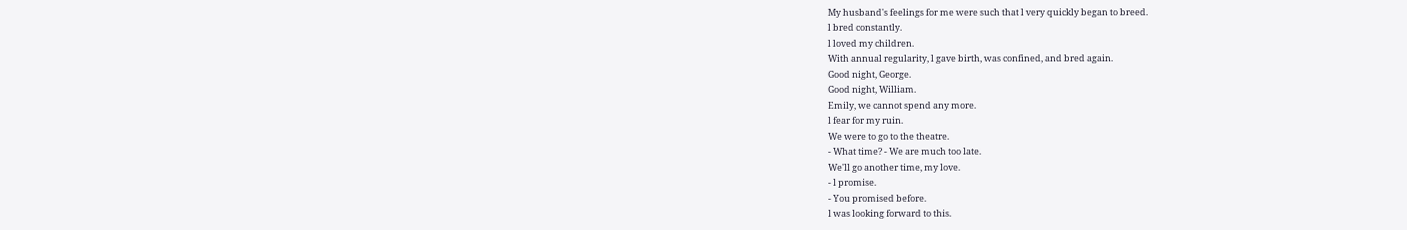My husband's feelings for me were such that l very quickly began to breed.
l bred constantly.
l loved my children.
With annual regularity, l gave birth, was confined, and bred again.
Good night, George.
Good night, William.
Emily, we cannot spend any more.
l fear for my ruin.
We were to go to the theatre.
- What time? - We are much too late.
We'll go another time, my love.
- l promise.
- You promised before.
l was looking forward to this.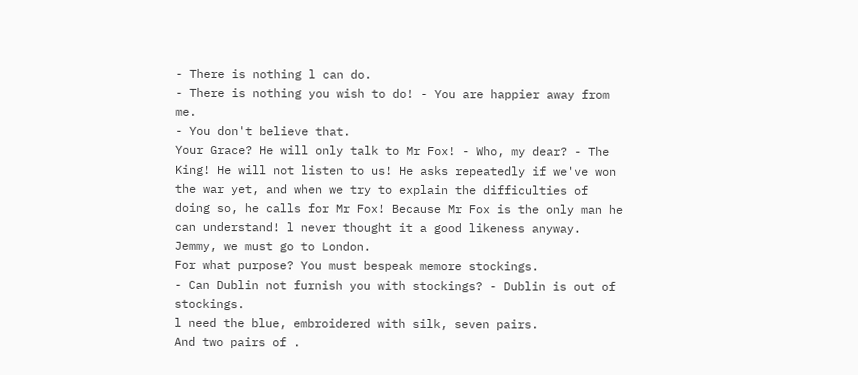- There is nothing l can do.
- There is nothing you wish to do! - You are happier away from me.
- You don't believe that.
Your Grace? He will only talk to Mr Fox! - Who, my dear? - The King! He will not listen to us! He asks repeatedly if we've won the war yet, and when we try to explain the difficulties of doing so, he calls for Mr Fox! Because Mr Fox is the only man he can understand! l never thought it a good likeness anyway.
Jemmy, we must go to London.
For what purpose? You must bespeak memore stockings.
- Can Dublin not furnish you with stockings? - Dublin is out of stockings.
l need the blue, embroidered with silk, seven pairs.
And two pairs of .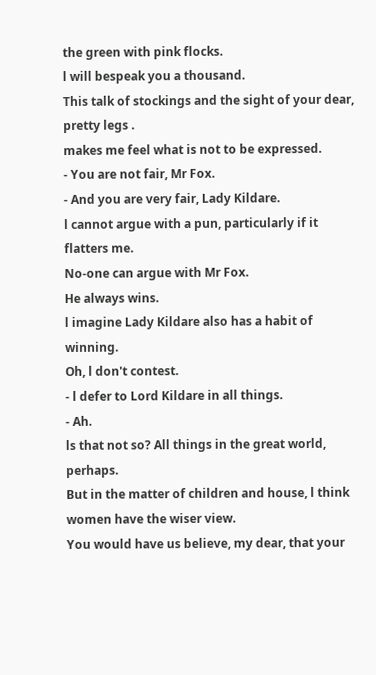the green with pink flocks.
l will bespeak you a thousand.
This talk of stockings and the sight of your dear, pretty legs .
makes me feel what is not to be expressed.
- You are not fair, Mr Fox.
- And you are very fair, Lady Kildare.
l cannot argue with a pun, particularly if it flatters me.
No-one can argue with Mr Fox.
He always wins.
l imagine Lady Kildare also has a habit of winning.
Oh, l don't contest.
- l defer to Lord Kildare in all things.
- Ah.
ls that not so? All things in the great world, perhaps.
But in the matter of children and house, l think women have the wiser view.
You would have us believe, my dear, that your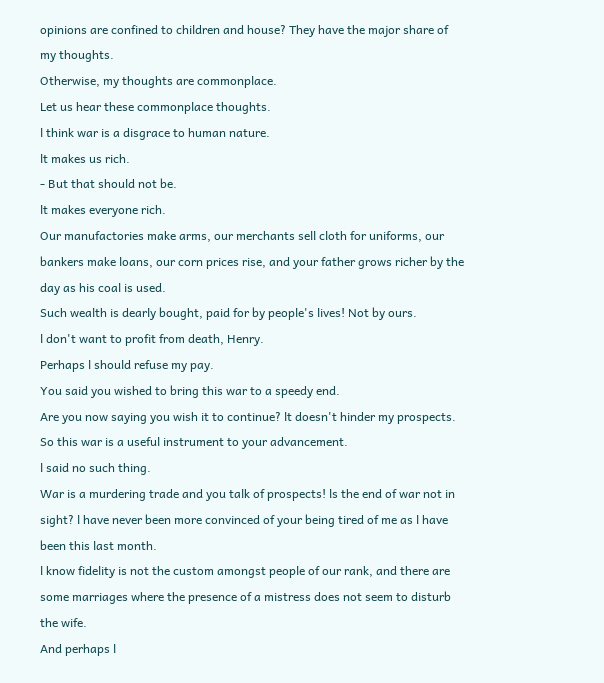opinions are confined to children and house? They have the major share of my thoughts.
Otherwise, my thoughts are commonplace.
Let us hear these commonplace thoughts.
l think war is a disgrace to human nature.
lt makes us rich.
- But that should not be.
lt makes everyone rich.
Our manufactories make arms, our merchants sell cloth for uniforms, our bankers make loans, our corn prices rise, and your father grows richer by the day as his coal is used.
Such wealth is dearly bought, paid for by people's lives! Not by ours.
l don't want to profit from death, Henry.
Perhaps l should refuse my pay.
You said you wished to bring this war to a speedy end.
Are you now saying you wish it to continue? lt doesn't hinder my prospects.
So this war is a useful instrument to your advancement.
l said no such thing.
War is a murdering trade and you talk of prospects! ls the end of war not in sight? l have never been more convinced of your being tired of me as l have been this last month.
l know fidelity is not the custom amongst people of our rank, and there are some marriages where the presence of a mistress does not seem to disturb the wife.
And perhaps l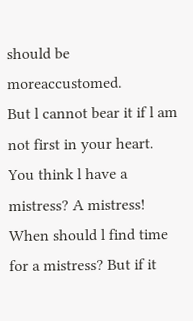should be moreaccustomed.
But l cannot bear it if l am not first in your heart.
You think l have a mistress? A mistress! When should l find time for a mistress? But if it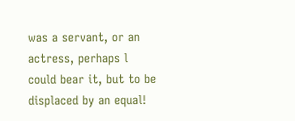was a servant, or an actress, perhaps l could bear it, but to be displaced by an equal!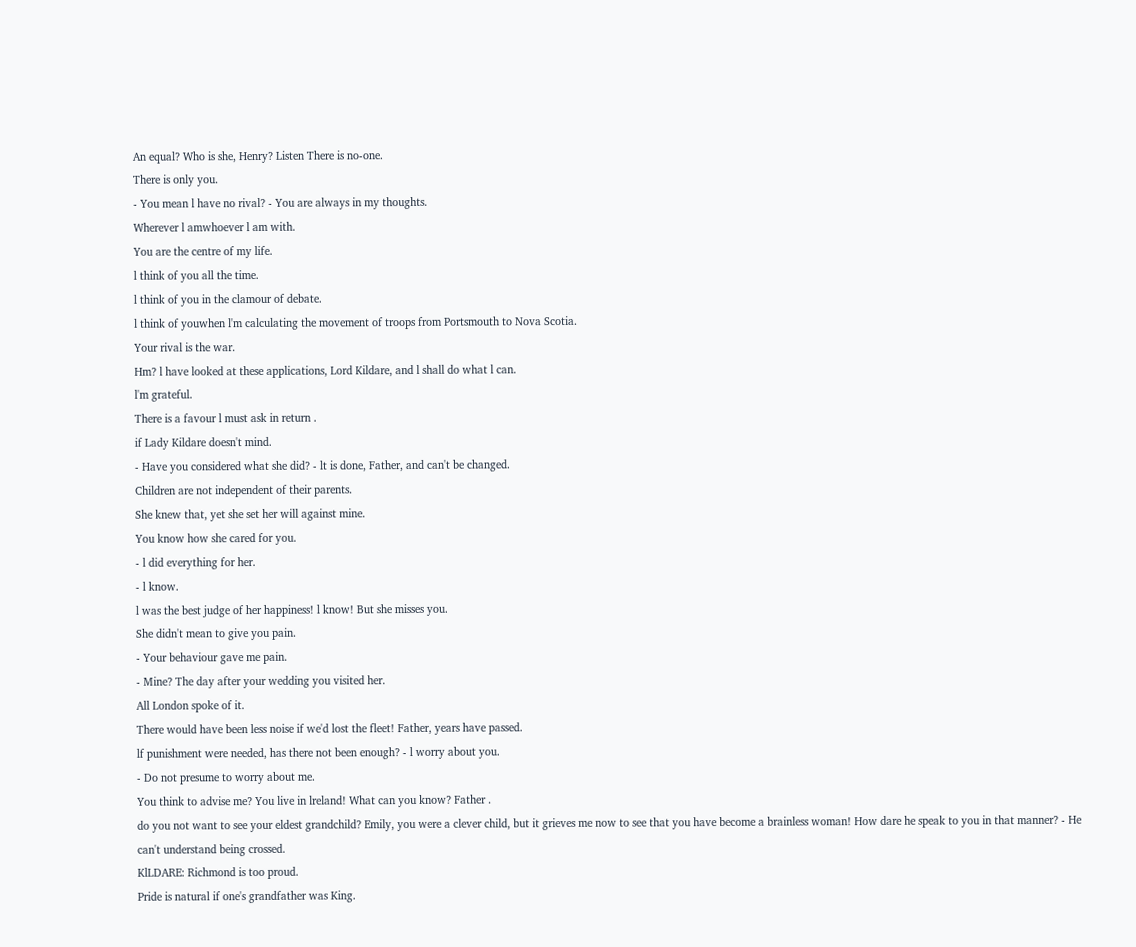An equal? Who is she, Henry? Listen There is no-one.
There is only you.
- You mean l have no rival? - You are always in my thoughts.
Wherever l amwhoever l am with.
You are the centre of my life.
l think of you all the time.
l think of you in the clamour of debate.
l think of youwhen l'm calculating the movement of troops from Portsmouth to Nova Scotia.
Your rival is the war.
Hm? l have looked at these applications, Lord Kildare, and l shall do what l can.
l'm grateful.
There is a favour l must ask in return .
if Lady Kildare doesn't mind.
- Have you considered what she did? - lt is done, Father, and can't be changed.
Children are not independent of their parents.
She knew that, yet she set her will against mine.
You know how she cared for you.
- l did everything for her.
- l know.
l was the best judge of her happiness! l know! But she misses you.
She didn't mean to give you pain.
- Your behaviour gave me pain.
- Mine? The day after your wedding you visited her.
All London spoke of it.
There would have been less noise if we'd lost the fleet! Father, years have passed.
lf punishment were needed, has there not been enough? - l worry about you.
- Do not presume to worry about me.
You think to advise me? You live in lreland! What can you know? Father .
do you not want to see your eldest grandchild? Emily, you were a clever child, but it grieves me now to see that you have become a brainless woman! How dare he speak to you in that manner? - He can't understand being crossed.
KlLDARE: Richmond is too proud.
Pride is natural if one's grandfather was King.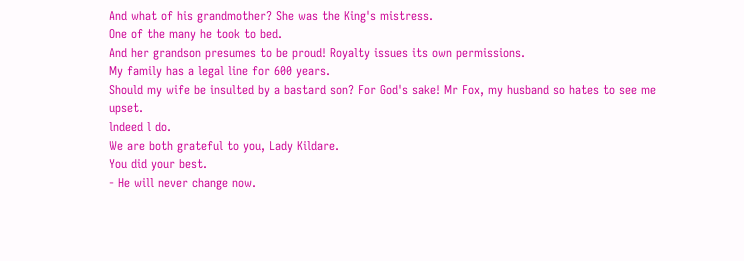And what of his grandmother? She was the King's mistress.
One of the many he took to bed.
And her grandson presumes to be proud! Royalty issues its own permissions.
My family has a legal line for 600 years.
Should my wife be insulted by a bastard son? For God's sake! Mr Fox, my husband so hates to see me upset.
lndeed l do.
We are both grateful to you, Lady Kildare.
You did your best.
- He will never change now.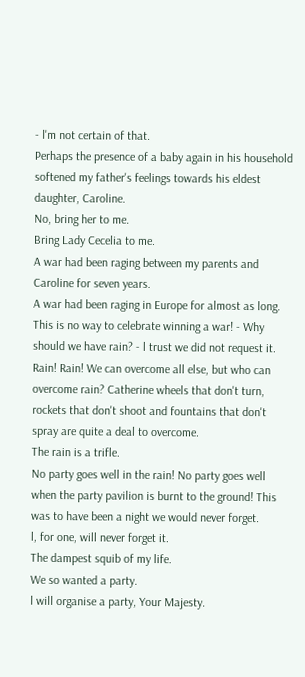- l'm not certain of that.
Perhaps the presence of a baby again in his household softened my father's feelings towards his eldest daughter, Caroline.
No, bring her to me.
Bring Lady Cecelia to me.
A war had been raging between my parents and Caroline for seven years.
A war had been raging in Europe for almost as long.
This is no way to celebrate winning a war! - Why should we have rain? - l trust we did not request it.
Rain! Rain! We can overcome all else, but who can overcome rain? Catherine wheels that don't turn, rockets that don't shoot and fountains that don't spray are quite a deal to overcome.
The rain is a trifle.
No party goes well in the rain! No party goes well when the party pavilion is burnt to the ground! This was to have been a night we would never forget.
l, for one, will never forget it.
The dampest squib of my life.
We so wanted a party.
l will organise a party, Your Majesty.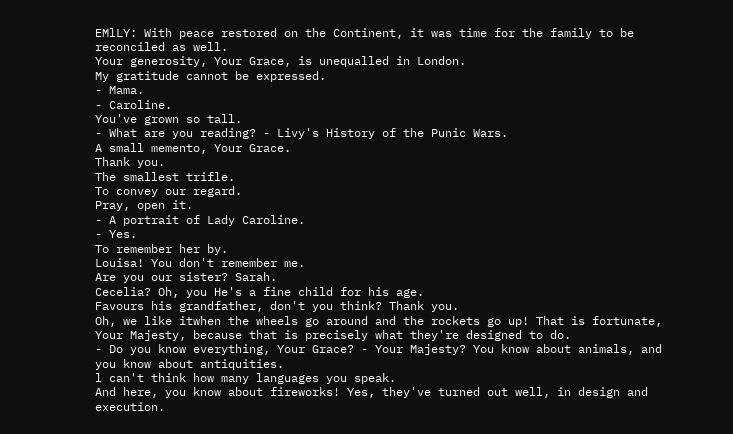EMlLY: With peace restored on the Continent, it was time for the family to be reconciled as well.
Your generosity, Your Grace, is unequalled in London.
My gratitude cannot be expressed.
- Mama.
- Caroline.
You've grown so tall.
- What are you reading? - Livy's History of the Punic Wars.
A small memento, Your Grace.
Thank you.
The smallest trifle.
To convey our regard.
Pray, open it.
- A portrait of Lady Caroline.
- Yes.
To remember her by.
Louisa! You don't remember me.
Are you our sister? Sarah.
Cecelia? Oh, you He's a fine child for his age.
Favours his grandfather, don't you think? Thank you.
Oh, we like itwhen the wheels go around and the rockets go up! That is fortunate, Your Majesty, because that is precisely what they're designed to do.
- Do you know everything, Your Grace? - Your Majesty? You know about animals, and you know about antiquities.
l can't think how many languages you speak.
And here, you know about fireworks! Yes, they've turned out well, in design and execution.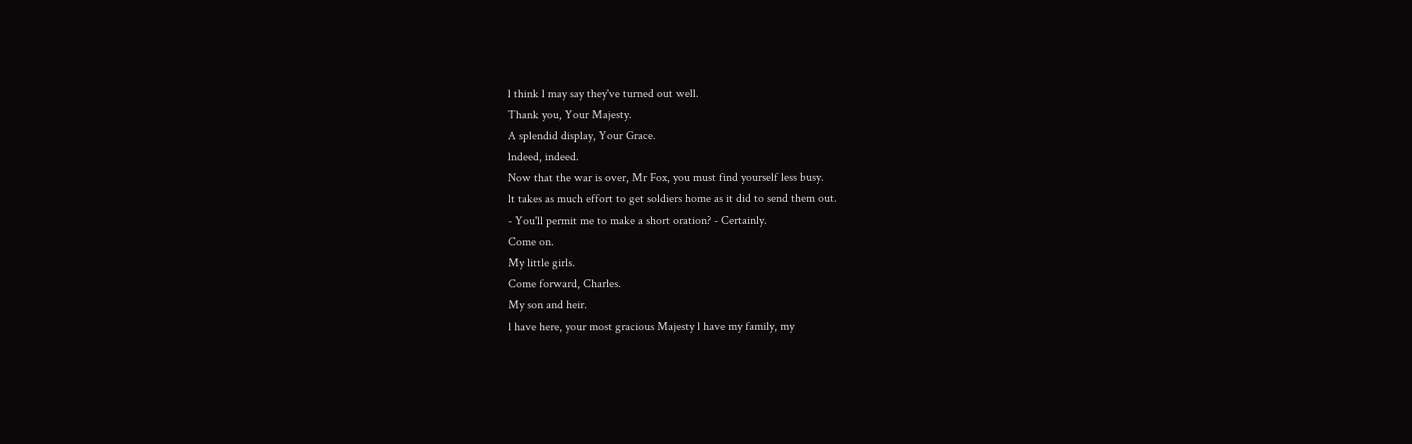l think l may say they've turned out well.
Thank you, Your Majesty.
A splendid display, Your Grace.
lndeed, indeed.
Now that the war is over, Mr Fox, you must find yourself less busy.
lt takes as much effort to get soldiers home as it did to send them out.
- You'll permit me to make a short oration? - Certainly.
Come on.
My little girls.
Come forward, Charles.
My son and heir.
l have here, your most gracious Majesty l have my family, my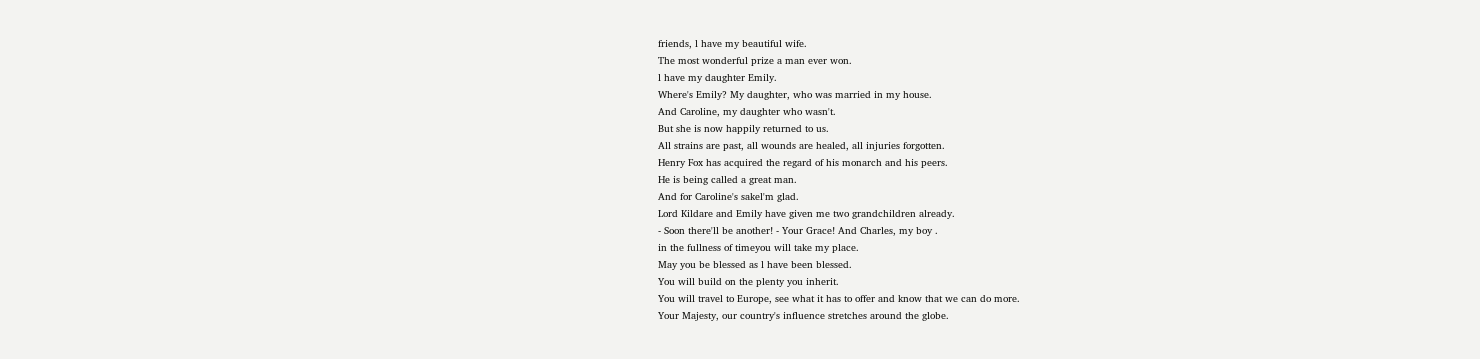friends, l have my beautiful wife.
The most wonderful prize a man ever won.
l have my daughter Emily.
Where's Emily? My daughter, who was married in my house.
And Caroline, my daughter who wasn't.
But she is now happily returned to us.
All strains are past, all wounds are healed, all injuries forgotten.
Henry Fox has acquired the regard of his monarch and his peers.
He is being called a great man.
And for Caroline's sakel'm glad.
Lord Kildare and Emily have given me two grandchildren already.
- Soon there'll be another! - Your Grace! And Charles, my boy .
in the fullness of timeyou will take my place.
May you be blessed as l have been blessed.
You will build on the plenty you inherit.
You will travel to Europe, see what it has to offer and know that we can do more.
Your Majesty, our country's influence stretches around the globe.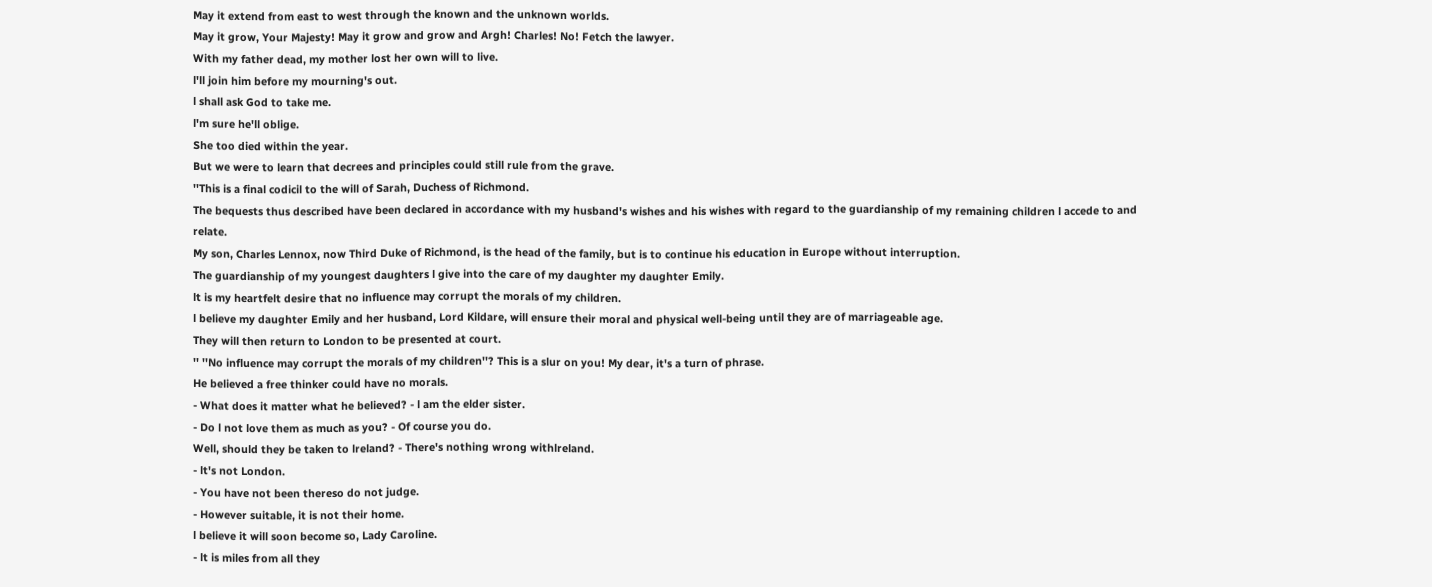May it extend from east to west through the known and the unknown worlds.
May it grow, Your Majesty! May it grow and grow and Argh! Charles! No! Fetch the lawyer.
With my father dead, my mother lost her own will to live.
l'll join him before my mourning's out.
l shall ask God to take me.
l'm sure he'll oblige.
She too died within the year.
But we were to learn that decrees and principles could still rule from the grave.
''This is a final codicil to the will of Sarah, Duchess of Richmond.
The bequests thus described have been declared in accordance with my husband's wishes and his wishes with regard to the guardianship of my remaining children l accede to and relate.
My son, Charles Lennox, now Third Duke of Richmond, is the head of the family, but is to continue his education in Europe without interruption.
The guardianship of my youngest daughters l give into the care of my daughter my daughter Emily.
lt is my heartfelt desire that no influence may corrupt the morals of my children.
l believe my daughter Emily and her husband, Lord Kildare, will ensure their moral and physical well-being until they are of marriageable age.
They will then return to London to be presented at court.
'' ''No influence may corrupt the morals of my children''? This is a slur on you! My dear, it's a turn of phrase.
He believed a free thinker could have no morals.
- What does it matter what he believed? - l am the elder sister.
- Do l not love them as much as you? - Of course you do.
Well, should they be taken to lreland? - There's nothing wrong withlreland.
- lt's not London.
- You have not been thereso do not judge.
- However suitable, it is not their home.
l believe it will soon become so, Lady Caroline.
- lt is miles from all they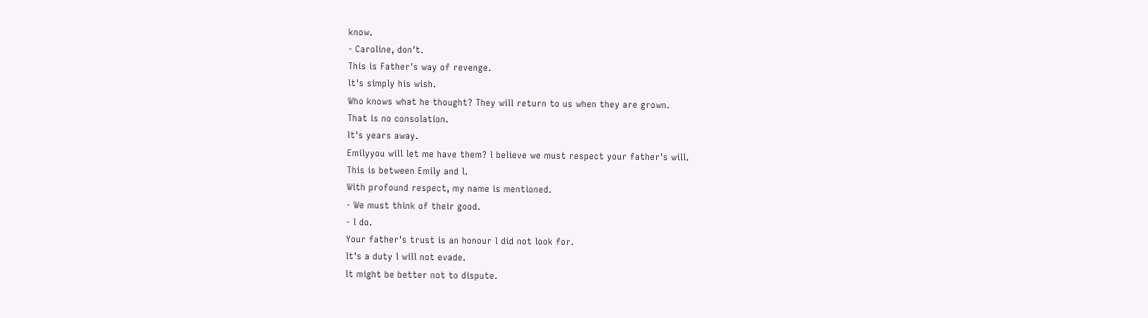know.
- Caroline, don't.
This is Father's way of revenge.
lt's simply his wish.
Who knows what he thought? They will return to us when they are grown.
That is no consolation.
lt's years away.
Emilyyou will let me have them? l believe we must respect your father's will.
This is between Emily and l.
With profound respect, my name is mentioned.
- We must think of their good.
- l do.
Your father's trust is an honour l did not look for.
lt's a duty l will not evade.
lt might be better not to dispute.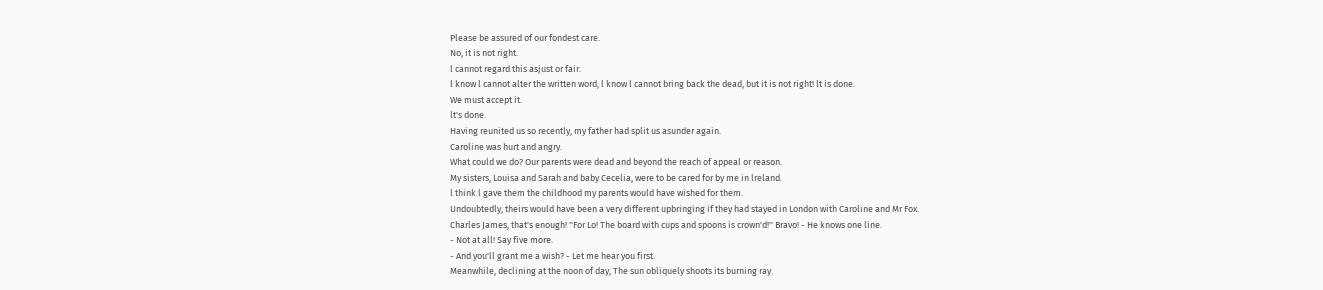Please be assured of our fondest care.
No, it is not right.
l cannot regard this asjust or fair.
l know l cannot alter the written word, l know l cannot bring back the dead, but it is not right! lt is done.
We must accept it.
lt's done.
Having reunited us so recently, my father had split us asunder again.
Caroline was hurt and angry.
What could we do? Our parents were dead and beyond the reach of appeal or reason.
My sisters, Louisa and Sarah and baby Cecelia, were to be cared for by me in lreland.
l think l gave them the childhood my parents would have wished for them.
Undoubtedly, theirs would have been a very different upbringing if they had stayed in London with Caroline and Mr Fox.
Charles James, that's enough! ''For Lo! The board with cups and spoons is crown'd!'' Bravo! - He knows one line.
- Not at all! Say five more.
- And you'll grant me a wish? - Let me hear you first.
Meanwhile, declining at the noon of day, The sun obliquely shoots its burning ray.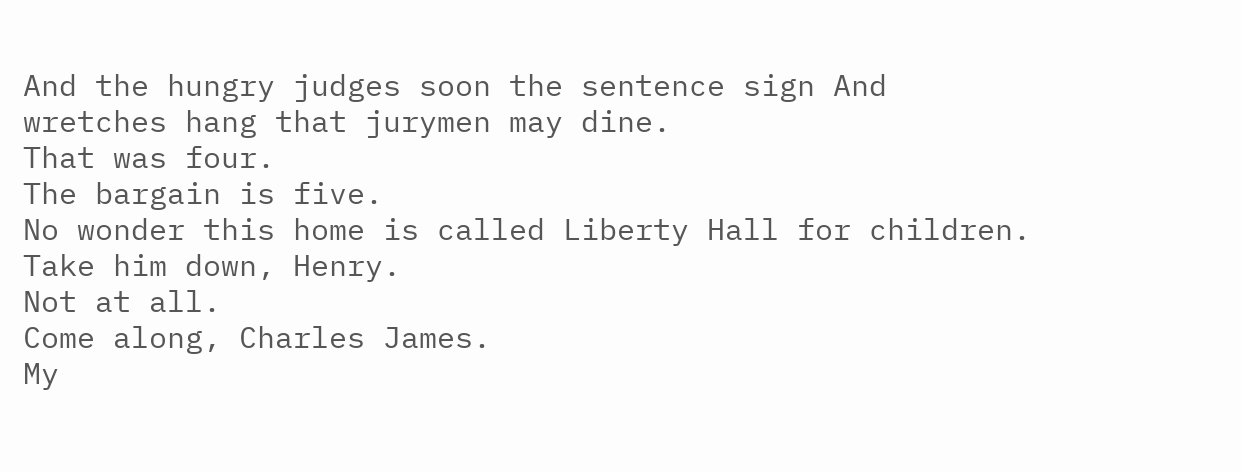And the hungry judges soon the sentence sign And wretches hang that jurymen may dine.
That was four.
The bargain is five.
No wonder this home is called Liberty Hall for children.
Take him down, Henry.
Not at all.
Come along, Charles James.
My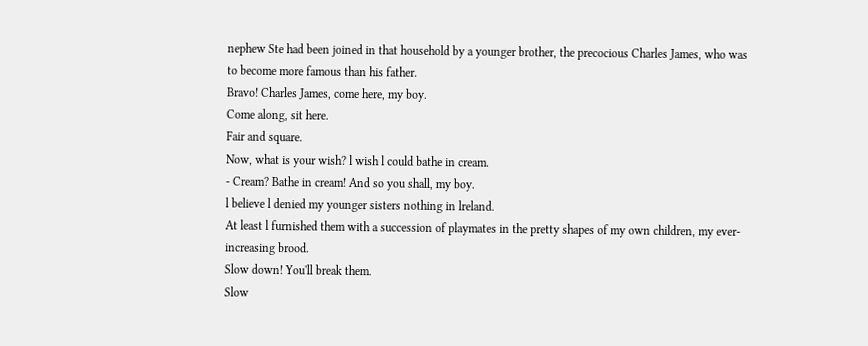nephew Ste had been joined in that household by a younger brother, the precocious Charles James, who was to become more famous than his father.
Bravo! Charles James, come here, my boy.
Come along, sit here.
Fair and square.
Now, what is your wish? l wish l could bathe in cream.
- Cream? Bathe in cream! And so you shall, my boy.
l believe l denied my younger sisters nothing in lreland.
At least l furnished them with a succession of playmates in the pretty shapes of my own children, my ever-increasing brood.
Slow down! You'll break them.
Slow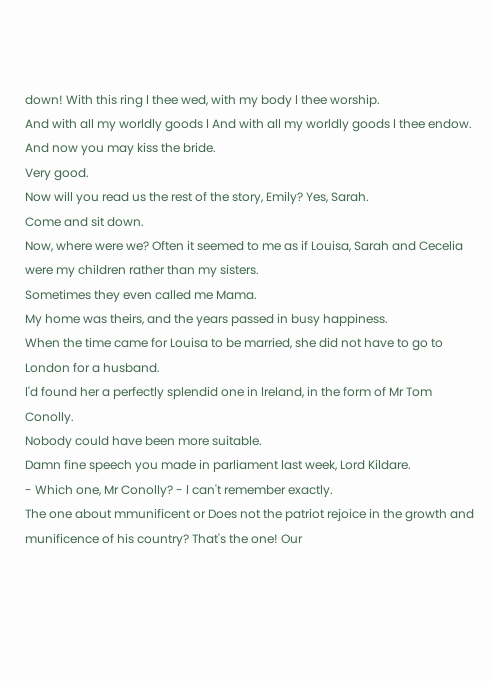down! With this ring l thee wed, with my body l thee worship.
And with all my worldly goods l And with all my worldly goods l thee endow.
And now you may kiss the bride.
Very good.
Now will you read us the rest of the story, Emily? Yes, Sarah.
Come and sit down.
Now, where were we? Often it seemed to me as if Louisa, Sarah and Cecelia were my children rather than my sisters.
Sometimes they even called me Mama.
My home was theirs, and the years passed in busy happiness.
When the time came for Louisa to be married, she did not have to go to London for a husband.
l'd found her a perfectly splendid one in lreland, in the form of Mr Tom Conolly.
Nobody could have been more suitable.
Damn fine speech you made in parliament last week, Lord Kildare.
- Which one, Mr Conolly? - l can't remember exactly.
The one about mmunificent or Does not the patriot rejoice in the growth and munificence of his country? That's the one! Our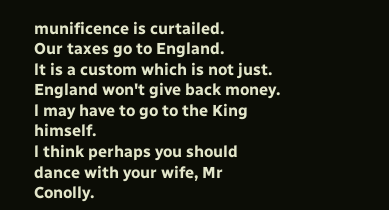munificence is curtailed.
Our taxes go to England.
lt is a custom which is not just.
England won't give back money.
l may have to go to the King himself.
l think perhaps you should dance with your wife, Mr Conolly.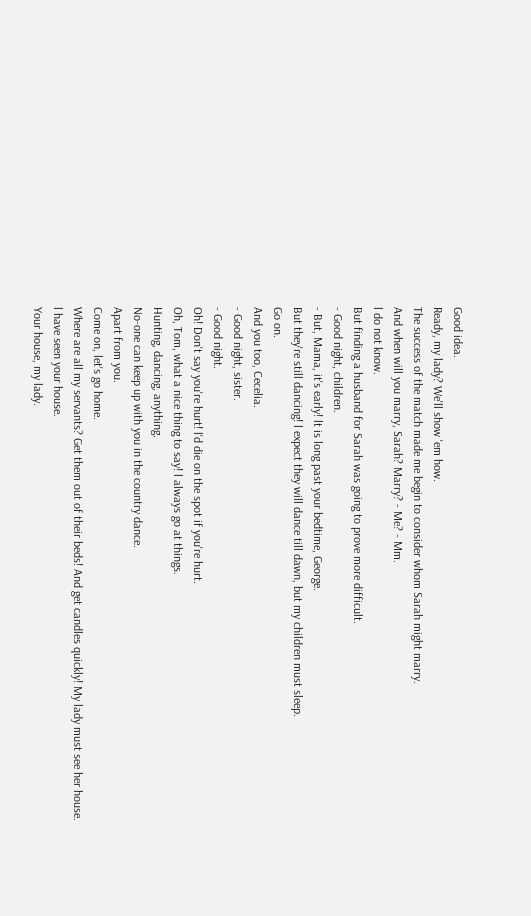Good idea.
Ready, my lady? We'll show 'em how.
The success of the match made me begin to consider whom Sarah might marry.
And when will you marry, Sarah? Marry? - Me? - Mm.
l do not know.
But finding a husband for Sarah was going to prove more difficult.
- Good night, children.
- But, Mama, it's early! lt is long past your bedtime, George.
But they're still dancing! l expect they will dance till dawn, but my children must sleep.
Go on.
And you too, Cecelia.
- Good night, sister.
- Good night.
Oh! Don't say you're hurt! l'd die on the spot if you're hurt.
Oh, Tom, what a nice thing to say! l always go at things.
Hunting, dancing, anything.
No-one can keep up with you in the country dance.
Apart from you.
Come on, let's go home.
Where are all my servants? Get them out of their beds! And get candles quickly! My lady must see her house.
l have seen your house.
Your house, my lady.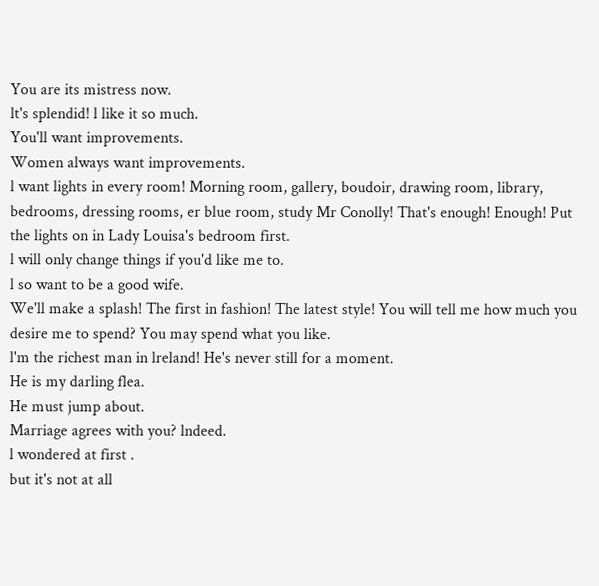You are its mistress now.
lt's splendid! l like it so much.
You'll want improvements.
Women always want improvements.
l want lights in every room! Morning room, gallery, boudoir, drawing room, library, bedrooms, dressing rooms, er blue room, study Mr Conolly! That's enough! Enough! Put the lights on in Lady Louisa's bedroom first.
l will only change things if you'd like me to.
l so want to be a good wife.
We'll make a splash! The first in fashion! The latest style! You will tell me how much you desire me to spend? You may spend what you like.
l'm the richest man in lreland! He's never still for a moment.
He is my darling flea.
He must jump about.
Marriage agrees with you? lndeed.
l wondered at first .
but it's not at all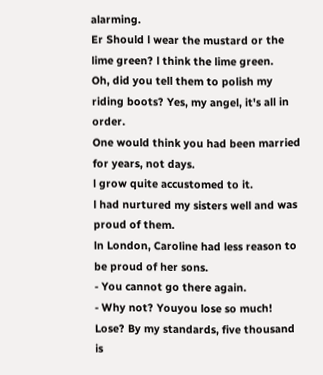alarming.
Er Should l wear the mustard or the lime green? l think the lime green.
Oh, did you tell them to polish my riding boots? Yes, my angel, it's all in order.
One would think you had been married for years, not days.
l grow quite accustomed to it.
l had nurtured my sisters well and was proud of them.
ln London, Caroline had less reason to be proud of her sons.
- You cannot go there again.
- Why not? Youyou lose so much! Lose? By my standards, five thousand is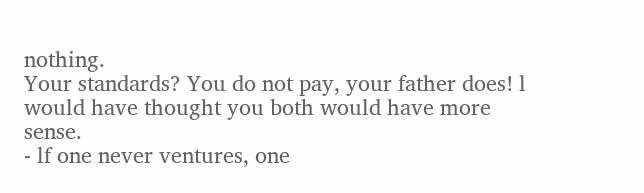nothing.
Your standards? You do not pay, your father does! l would have thought you both would have more sense.
- lf one never ventures, one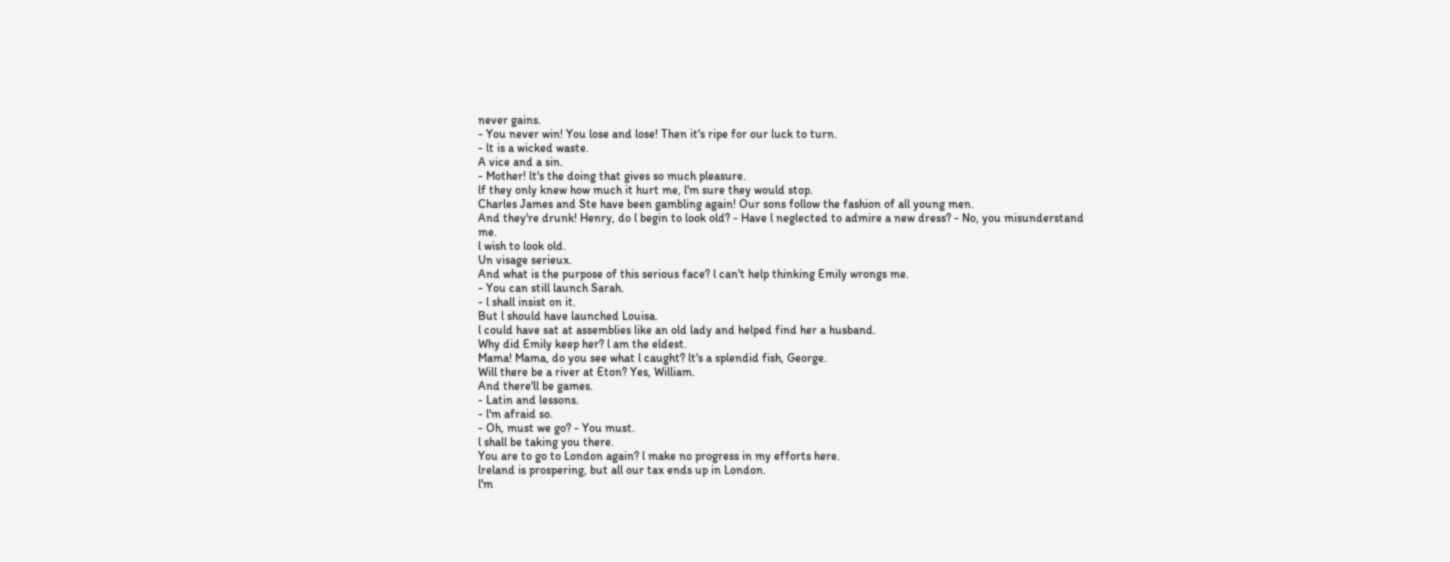never gains.
- You never win! You lose and lose! Then it's ripe for our luck to turn.
- lt is a wicked waste.
A vice and a sin.
- Mother! lt's the doing that gives so much pleasure.
lf they only knew how much it hurt me, l'm sure they would stop.
Charles James and Ste have been gambling again! Our sons follow the fashion of all young men.
And they're drunk! Henry, do l begin to look old? - Have l neglected to admire a new dress? - No, you misunderstand me.
l wish to look old.
Un visage serieux.
And what is the purpose of this serious face? l can't help thinking Emily wrongs me.
- You can still launch Sarah.
- l shall insist on it.
But l should have launched Louisa.
l could have sat at assemblies like an old lady and helped find her a husband.
Why did Emily keep her? l am the eldest.
Mama! Mama, do you see what l caught? lt's a splendid fish, George.
Will there be a river at Eton? Yes, William.
And there'll be games.
- Latin and lessons.
- l'm afraid so.
- Oh, must we go? - You must.
l shall be taking you there.
You are to go to London again? l make no progress in my efforts here.
lreland is prospering, but all our tax ends up in London.
l'm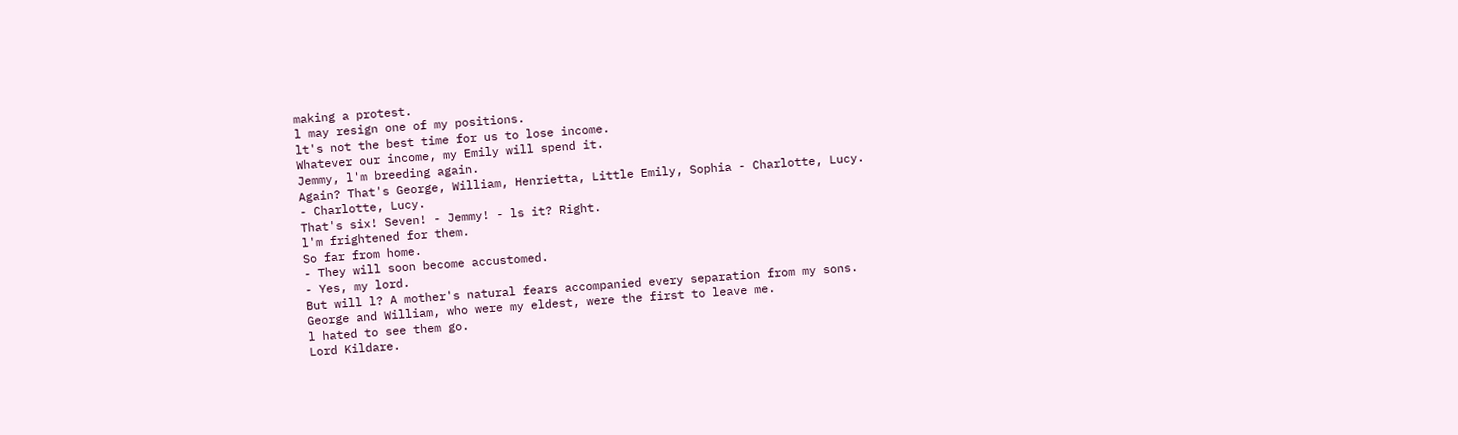making a protest.
l may resign one of my positions.
lt's not the best time for us to lose income.
Whatever our income, my Emily will spend it.
Jemmy, l'm breeding again.
Again? That's George, William, Henrietta, Little Emily, Sophia - Charlotte, Lucy.
- Charlotte, Lucy.
That's six! Seven! - Jemmy! - ls it? Right.
l'm frightened for them.
So far from home.
- They will soon become accustomed.
- Yes, my lord.
But will l? A mother's natural fears accompanied every separation from my sons.
George and William, who were my eldest, were the first to leave me.
l hated to see them go.
Lord Kildare.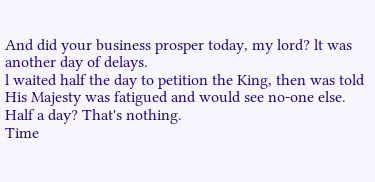And did your business prosper today, my lord? lt was another day of delays.
l waited half the day to petition the King, then was told His Majesty was fatigued and would see no-one else.
Half a day? That's nothing.
Time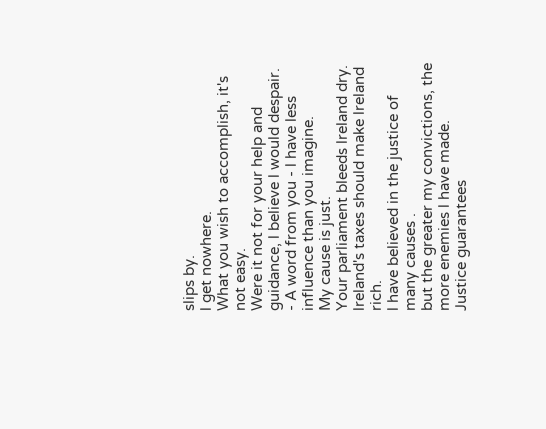slips by.
l get nowhere.
What you wish to accomplish, it's not easy.
Were it not for your help and guidance, l believe l would despair.
- A word from you - l have less influence than you imagine.
My cause is just.
Your parliament bleeds lreland dry.
lreland's taxes should make lreland rich.
l have believed in the justice of many causes .
but the greater my convictions, the more enemies l have made.
Justice guarantees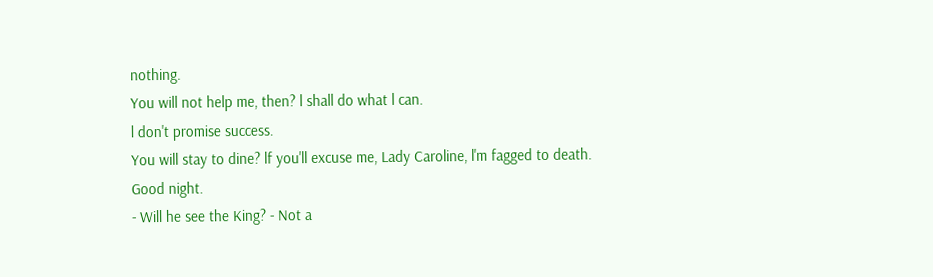nothing.
You will not help me, then? l shall do what l can.
l don't promise success.
You will stay to dine? lf you'll excuse me, Lady Caroline, l'm fagged to death.
Good night.
- Will he see the King? - Not a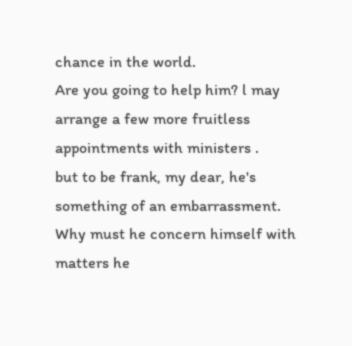chance in the world.
Are you going to help him? l may arrange a few more fruitless appointments with ministers .
but to be frank, my dear, he's something of an embarrassment.
Why must he concern himself with matters he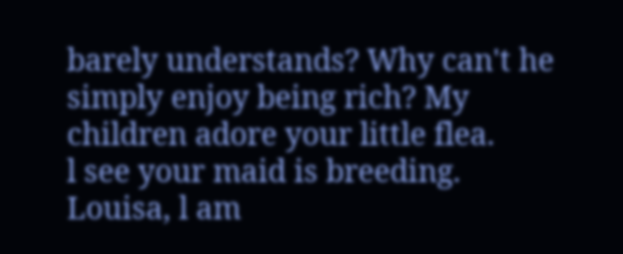barely understands? Why can't he simply enjoy being rich? My children adore your little flea.
l see your maid is breeding.
Louisa, l am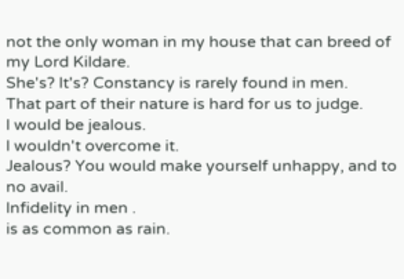not the only woman in my house that can breed of my Lord Kildare.
She's? lt's? Constancy is rarely found in men.
That part of their nature is hard for us to judge.
l would be jealous.
l wouldn't overcome it.
Jealous? You would make yourself unhappy, and to no avail.
lnfidelity in men .
is as common as rain.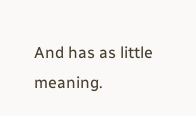And has as little meaning.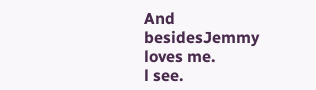And besidesJemmy loves me.
l see.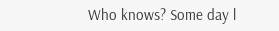Who knows? Some day l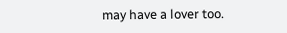may have a lover too.